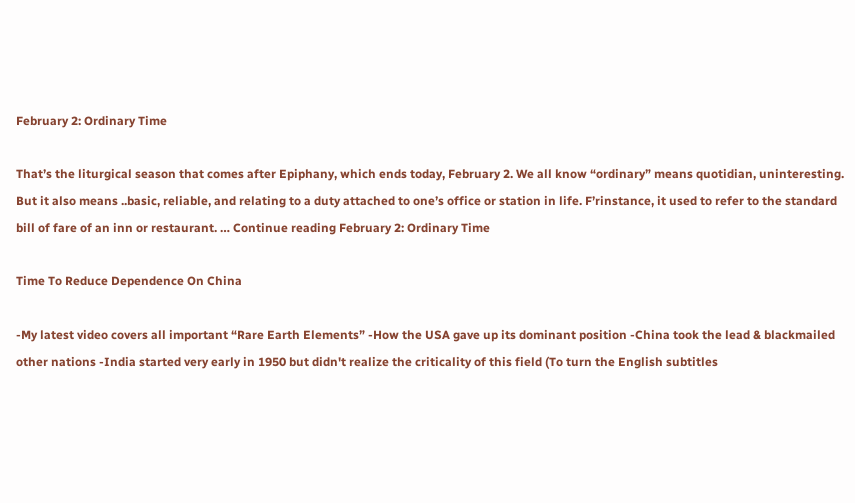February 2: Ordinary Time

That’s the liturgical season that comes after Epiphany, which ends today, February 2. We all know “ordinary” means quotidian, uninteresting. But it also means ..basic, reliable, and relating to a duty attached to one’s office or station in life. F’rinstance, it used to refer to the standard bill of fare of an inn or restaurant. … Continue reading February 2: Ordinary Time

Time To Reduce Dependence On China

-My latest video covers all important “Rare Earth Elements” -How the USA gave up its dominant position -China took the lead & blackmailed other nations -India started very early in 1950 but didn't realize the criticality of this field (To turn the English subtitles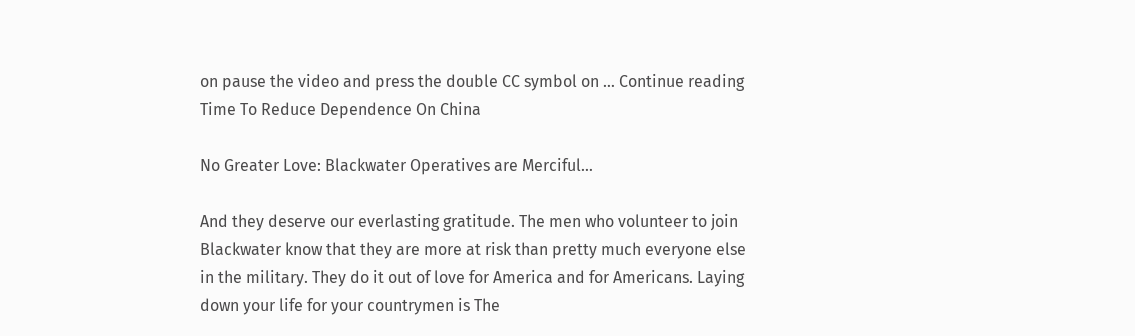on pause the video and press the double CC symbol on … Continue reading Time To Reduce Dependence On China

No Greater Love: Blackwater Operatives are Merciful…

And they deserve our everlasting gratitude. The men who volunteer to join Blackwater know that they are more at risk than pretty much everyone else in the military. They do it out of love for America and for Americans. Laying down your life for your countrymen is The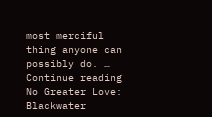most merciful thing anyone can possibly do. … Continue reading No Greater Love: Blackwater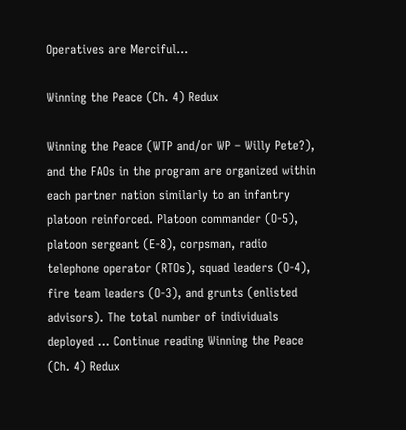Operatives are Merciful…

Winning the Peace (Ch. 4) Redux

Winning the Peace (WTP and/or WP – Willy Pete?), and the FAOs in the program are organized within each partner nation similarly to an infantry platoon reinforced. Platoon commander (O-5), platoon sergeant (E-8), corpsman, radio telephone operator (RTOs), squad leaders (O-4), fire team leaders (O-3), and grunts (enlisted advisors). The total number of individuals deployed … Continue reading Winning the Peace (Ch. 4) Redux